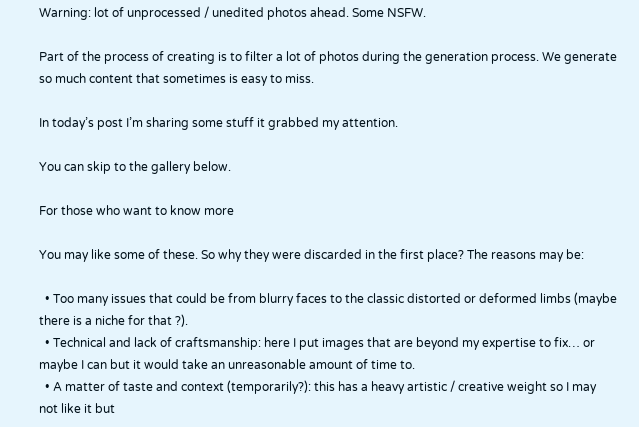Warning: lot of unprocessed / unedited photos ahead. Some NSFW.

Part of the process of creating is to filter a lot of photos during the generation process. We generate so much content that sometimes is easy to miss.

In today’s post I’m sharing some stuff it grabbed my attention.

You can skip to the gallery below.

For those who want to know more

You may like some of these. So why they were discarded in the first place? The reasons may be:

  • Too many issues that could be from blurry faces to the classic distorted or deformed limbs (maybe there is a niche for that ?).
  • Technical and lack of craftsmanship: here I put images that are beyond my expertise to fix… or maybe I can but it would take an unreasonable amount of time to.
  • A matter of taste and context (temporarily?): this has a heavy artistic / creative weight so I may not like it but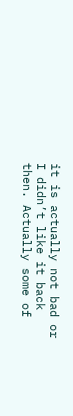it is actually not bad or I didn’t like it back then. Actually some of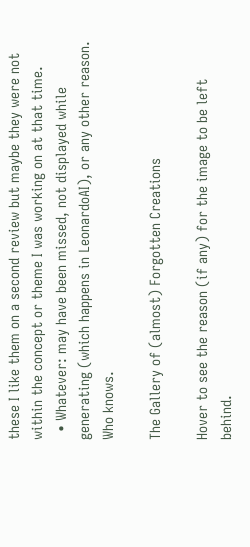these I like them on a second review but maybe they were not within the concept or theme I was working on at that time.
  • Whatever: may have been missed, not displayed while generating (which happens in LeonardoAI), or any other reason. Who knows.

The Gallery of (almost) Forgotten Creations

Hover to see the reason (if any) for the image to be left behind.